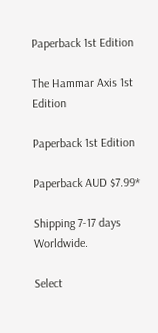Paperback 1st Edition

The Hammar Axis 1st Edition

Paperback 1st Edition

Paperback AUD $7.99*

Shipping 7-17 days Worldwide.

Select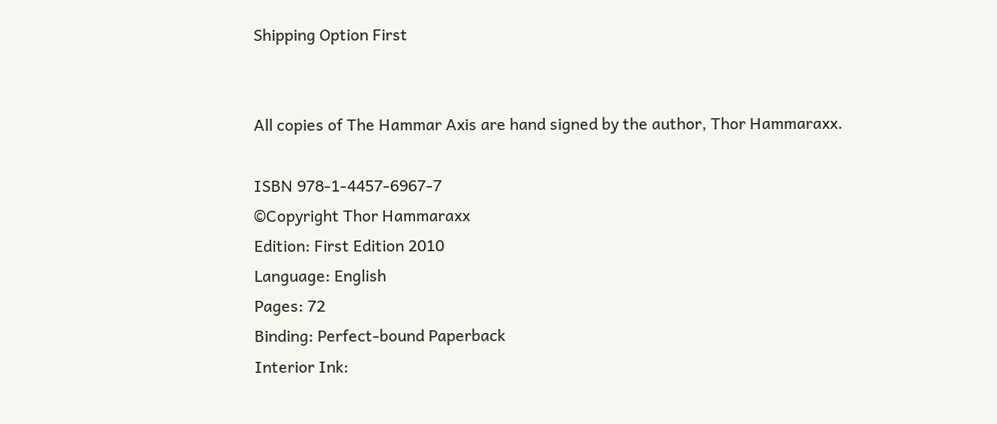Shipping Option First


All copies of The Hammar Axis are hand signed by the author, Thor Hammaraxx.

ISBN 978-1-4457-6967-7
©Copyright Thor Hammaraxx
Edition: First Edition 2010
Language: English
Pages: 72
Binding: Perfect-bound Paperback
Interior Ink: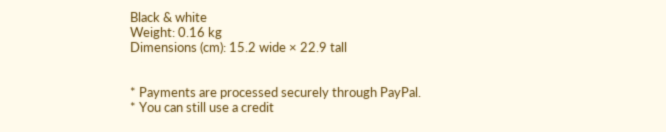Black & white
Weight: 0.16 kg
Dimensions (cm): 15.2 wide × 22.9 tall


* Payments are processed securely through PayPal.
* You can still use a credit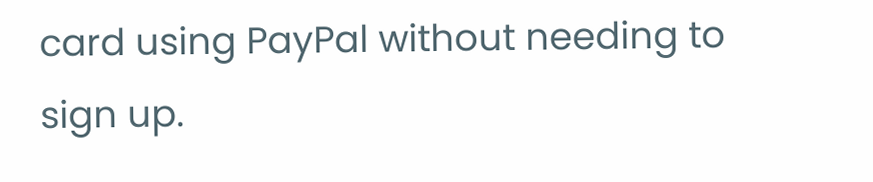card using PayPal without needing to sign up.